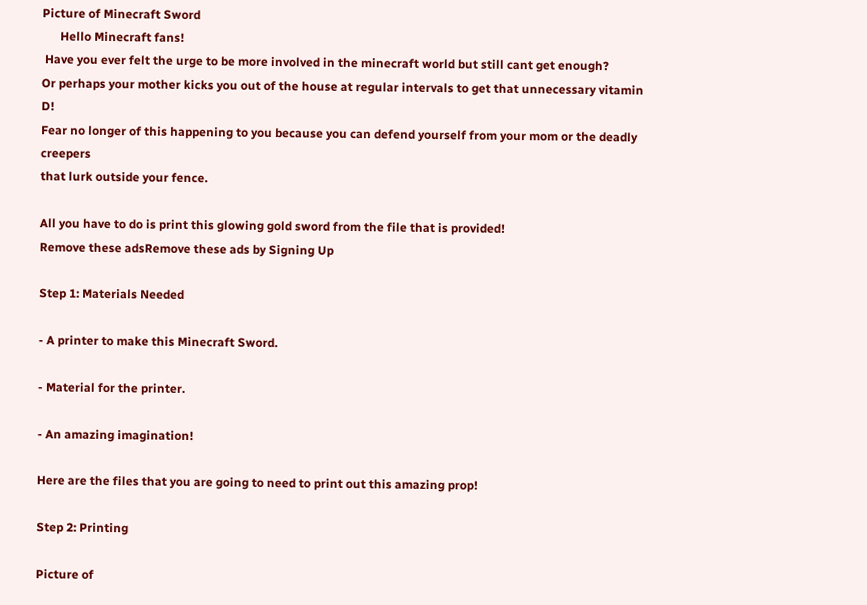Picture of Minecraft Sword
      Hello Minecraft fans!
 Have you ever felt the urge to be more involved in the minecraft world but still cant get enough?
Or perhaps your mother kicks you out of the house at regular intervals to get that unnecessary vitamin D!
Fear no longer of this happening to you because you can defend yourself from your mom or the deadly creepers
that lurk outside your fence.

All you have to do is print this glowing gold sword from the file that is provided!
Remove these adsRemove these ads by Signing Up

Step 1: Materials Needed

- A printer to make this Minecraft Sword.

- Material for the printer.

- An amazing imagination!

Here are the files that you are going to need to print out this amazing prop!

Step 2: Printing

Picture of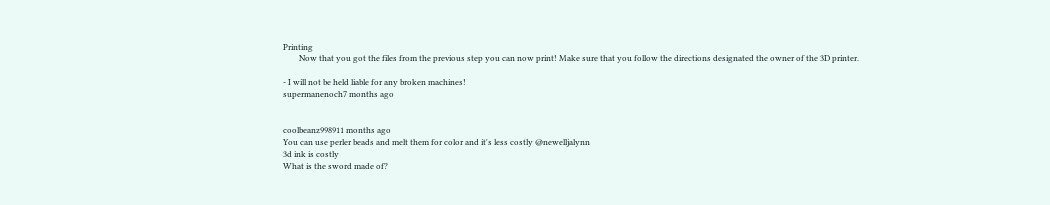Printing
        Now that you got the files from the previous step you can now print! Make sure that you follow the directions designated the owner of the 3D printer.

- I will not be held liable for any broken machines!
supermanenoch7 months ago


coolbeanz998911 months ago
You can use perler beads and melt them for color and it's less costly @newelljalynn
3d ink is costly
What is the sword made of?